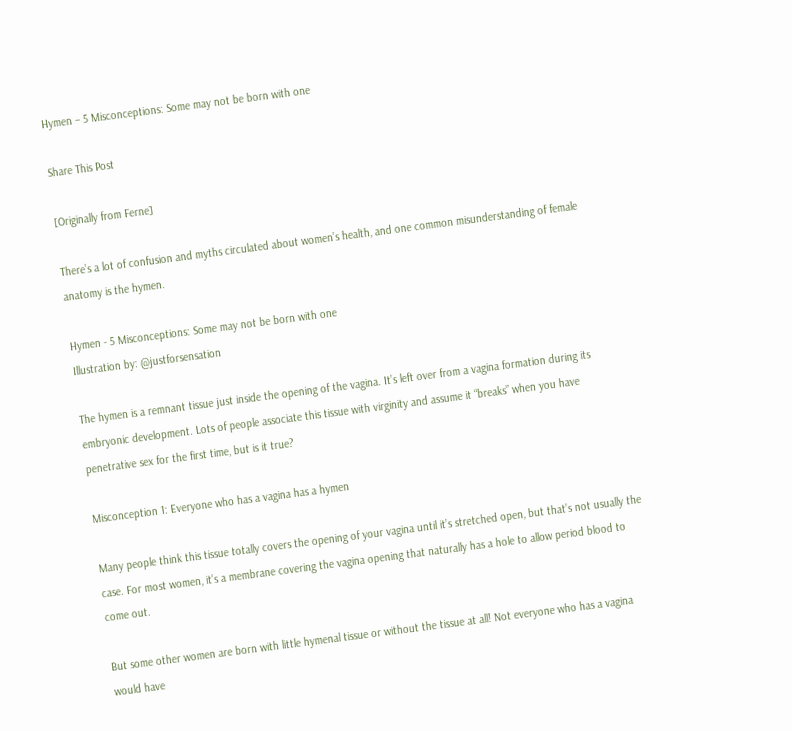Hymen – 5 Misconceptions: Some may not be born with one

Share This Post

[Originally from Ferne]

There’s a lot of confusion and myths circulated about women’s health, and one common misunderstanding of female anatomy is the hymen.

Hymen - 5 Misconceptions: Some may not be born with one
Illustration by: @justforsensation

The hymen is a remnant tissue just inside the opening of the vagina. It’s left over from a vagina formation during its embryonic development. Lots of people associate this tissue with virginity and assume it “breaks” when you have penetrative sex for the first time, but is it true?

Misconception 1: Everyone who has a vagina has a hymen

Many people think this tissue totally covers the opening of your vagina until it’s stretched open, but that’s not usually the case. For most women, it’s a membrane covering the vagina opening that naturally has a hole to allow period blood to come out.

But some other women are born with little hymenal tissue or without the tissue at all! Not everyone who has a vagina would have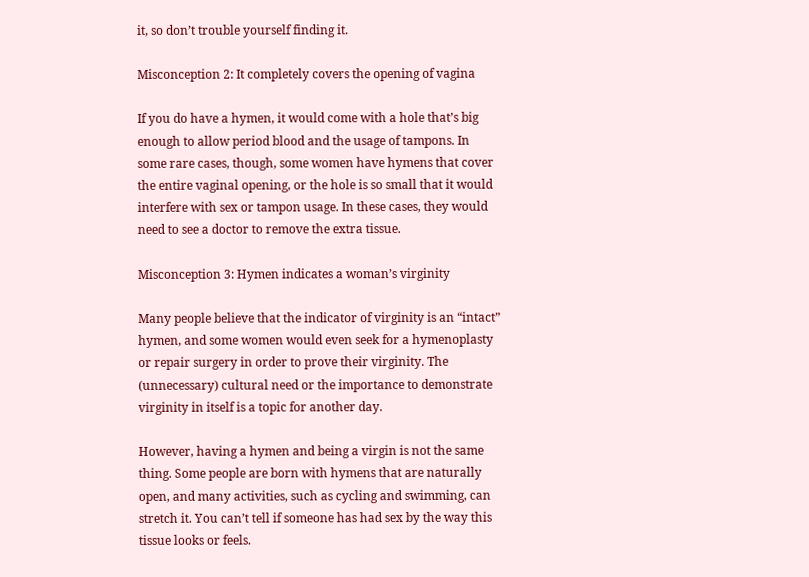it, so don’t trouble yourself finding it.

Misconception 2: It completely covers the opening of vagina

If you do have a hymen, it would come with a hole that’s big enough to allow period blood and the usage of tampons. In some rare cases, though, some women have hymens that cover the entire vaginal opening, or the hole is so small that it would interfere with sex or tampon usage. In these cases, they would need to see a doctor to remove the extra tissue.

Misconception 3: Hymen indicates a woman’s virginity

Many people believe that the indicator of virginity is an “intact” hymen, and some women would even seek for a hymenoplasty or repair surgery in order to prove their virginity. The (unnecessary) cultural need or the importance to demonstrate virginity in itself is a topic for another day.

However, having a hymen and being a virgin is not the same thing. Some people are born with hymens that are naturally open, and many activities, such as cycling and swimming, can stretch it. You can’t tell if someone has had sex by the way this tissue looks or feels.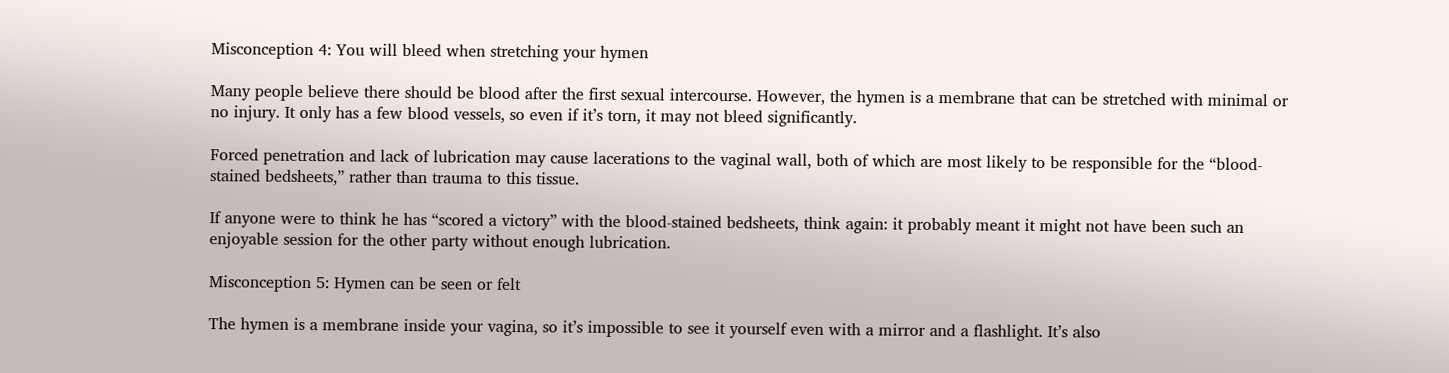Misconception 4: You will bleed when stretching your hymen

Many people believe there should be blood after the first sexual intercourse. However, the hymen is a membrane that can be stretched with minimal or no injury. It only has a few blood vessels, so even if it’s torn, it may not bleed significantly.

Forced penetration and lack of lubrication may cause lacerations to the vaginal wall, both of which are most likely to be responsible for the “blood-stained bedsheets,” rather than trauma to this tissue.

If anyone were to think he has “scored a victory” with the blood-stained bedsheets, think again: it probably meant it might not have been such an enjoyable session for the other party without enough lubrication.

Misconception 5: Hymen can be seen or felt

The hymen is a membrane inside your vagina, so it’s impossible to see it yourself even with a mirror and a flashlight. It’s also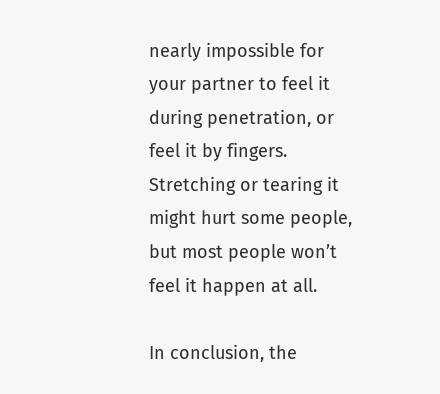nearly impossible for your partner to feel it during penetration, or feel it by fingers. Stretching or tearing it might hurt some people, but most people won’t feel it happen at all.

In conclusion, the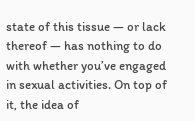state of this tissue — or lack thereof — has nothing to do with whether you’ve engaged in sexual activities. On top of it, the idea of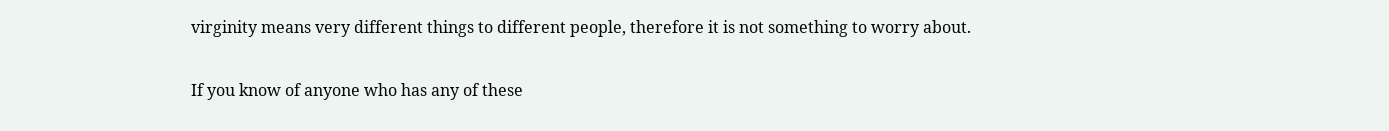virginity means very different things to different people, therefore it is not something to worry about.

If you know of anyone who has any of these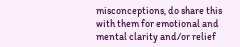misconceptions, do share this with them for emotional and mental clarity and/or relief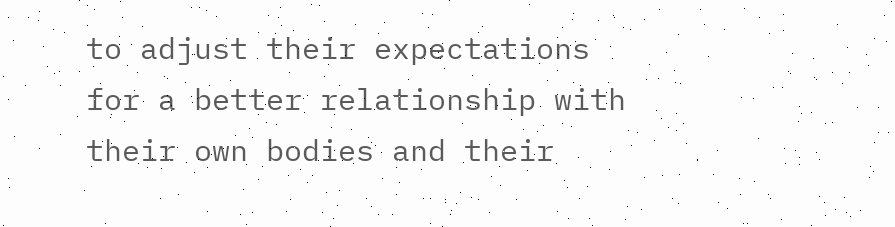to adjust their expectations for a better relationship with their own bodies and their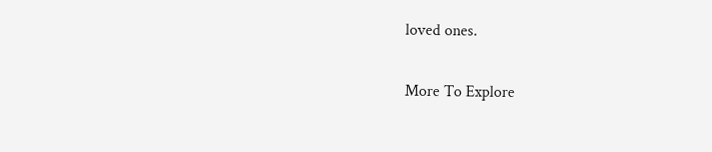loved ones.

More To Explore